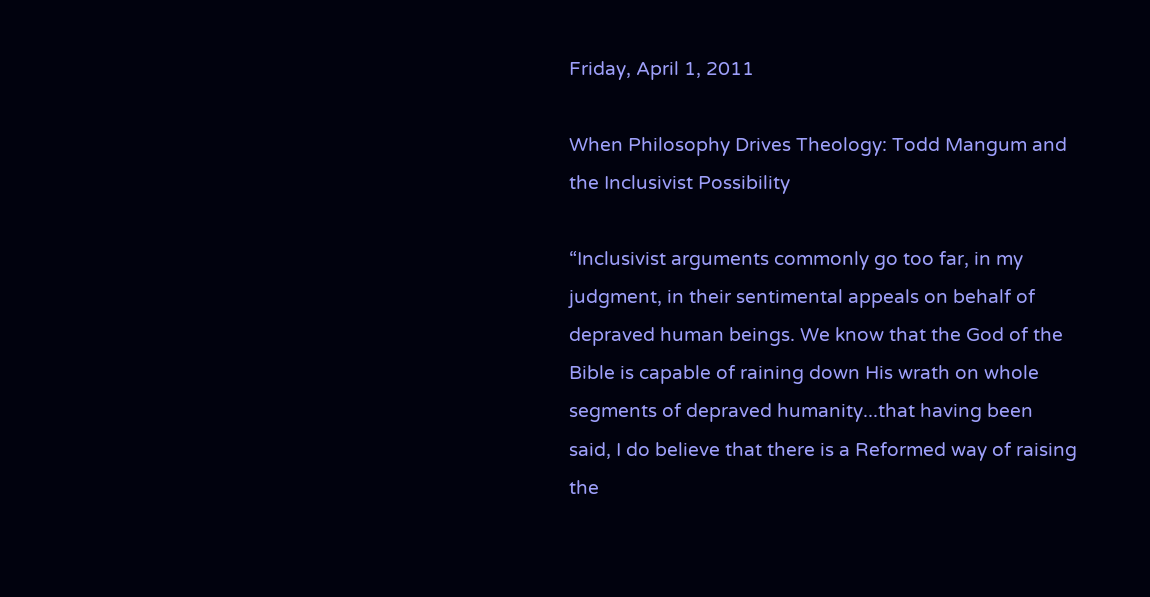Friday, April 1, 2011

When Philosophy Drives Theology: Todd Mangum and the Inclusivist Possibility

“Inclusivist arguments commonly go too far, in my judgment, in their sentimental appeals on behalf of depraved human beings. We know that the God of the Bible is capable of raining down His wrath on whole segments of depraved humanity...that having been said, I do believe that there is a Reformed way of raising the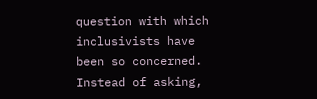question with which inclusivists have been so concerned. Instead of asking,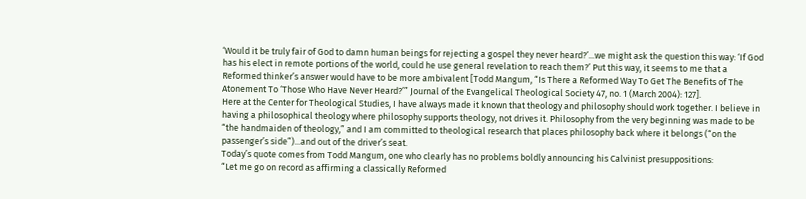‘Would it be truly fair of God to damn human beings for rejecting a gospel they never heard?’...we might ask the question this way: ‘If God has his elect in remote portions of the world, could he use general revelation to reach them?’ Put this way, it seems to me that a Reformed thinker’s answer would have to be more ambivalent [Todd Mangum, “Is There a Reformed Way To Get The Benefits of The Atonement To ‘Those Who Have Never Heard?’” Journal of the Evangelical Theological Society 47, no. 1 (March 2004): 127].
Here at the Center for Theological Studies, I have always made it known that theology and philosophy should work together. I believe in having a philosophical theology where philosophy supports theology, not drives it. Philosophy from the very beginning was made to be “the handmaiden of theology,” and I am committed to theological research that places philosophy back where it belongs (“on the passenger’s side”)...and out of the driver’s seat.
Today’s quote comes from Todd Mangum, one who clearly has no problems boldly announcing his Calvinist presuppositions:
“Let me go on record as affirming a classically Reformed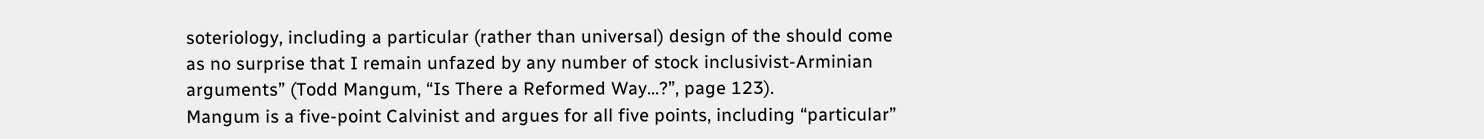soteriology, including a particular (rather than universal) design of the should come as no surprise that I remain unfazed by any number of stock inclusivist-Arminian arguments” (Todd Mangum, “Is There a Reformed Way...?”, page 123).
Mangum is a five-point Calvinist and argues for all five points, including “particular”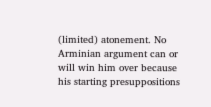(limited) atonement. No Arminian argument can or will win him over because his starting presuppositions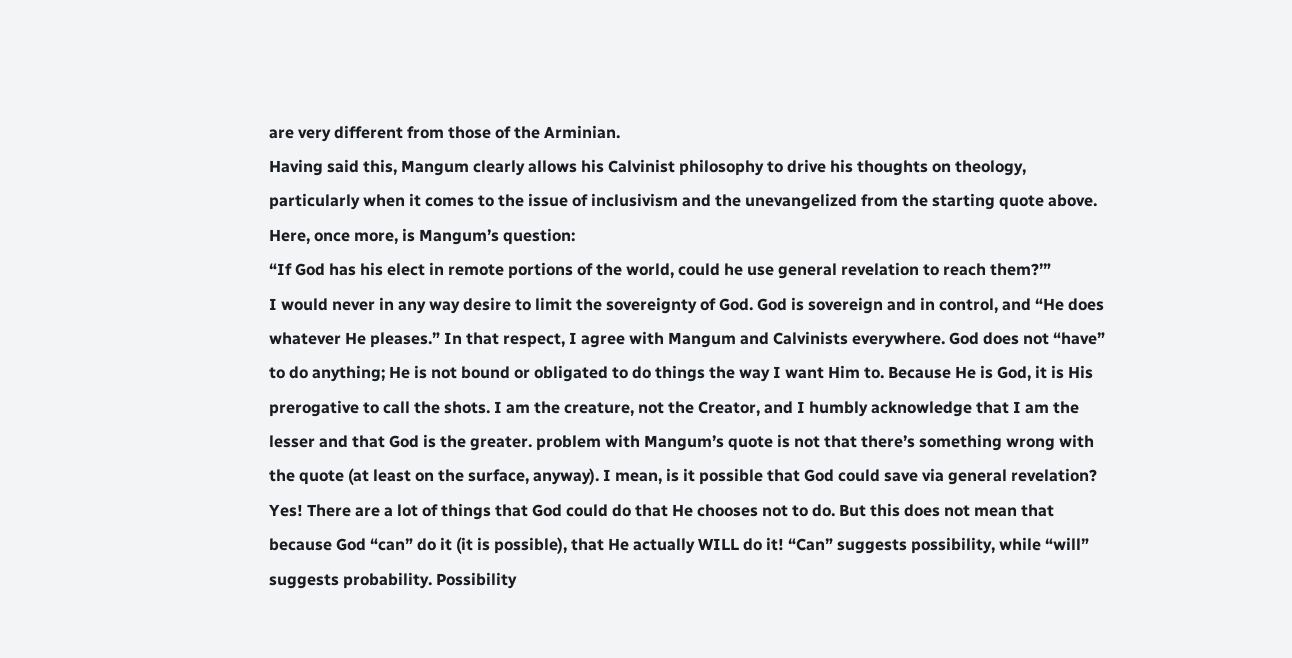are very different from those of the Arminian.
Having said this, Mangum clearly allows his Calvinist philosophy to drive his thoughts on theology, particularly when it comes to the issue of inclusivism and the unevangelized from the starting quote above. Here, once more, is Mangum’s question:
“If God has his elect in remote portions of the world, could he use general revelation to reach them?’”
I would never in any way desire to limit the sovereignty of God. God is sovereign and in control, and “He does whatever He pleases.” In that respect, I agree with Mangum and Calvinists everywhere. God does not “have” to do anything; He is not bound or obligated to do things the way I want Him to. Because He is God, it is His prerogative to call the shots. I am the creature, not the Creator, and I humbly acknowledge that I am the lesser and that God is the greater. problem with Mangum’s quote is not that there’s something wrong with the quote (at least on the surface, anyway). I mean, is it possible that God could save via general revelation? Yes! There are a lot of things that God could do that He chooses not to do. But this does not mean that because God “can” do it (it is possible), that He actually WILL do it! “Can” suggests possibility, while “will” suggests probability. Possibility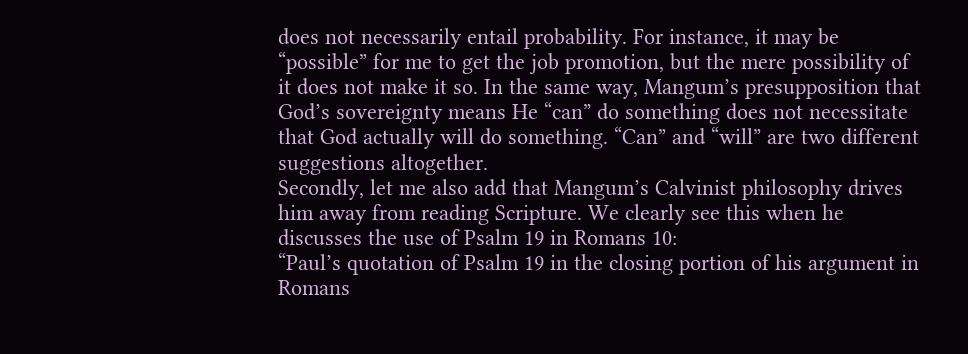does not necessarily entail probability. For instance, it may be “possible” for me to get the job promotion, but the mere possibility of it does not make it so. In the same way, Mangum’s presupposition that God’s sovereignty means He “can” do something does not necessitate that God actually will do something. “Can” and “will” are two different suggestions altogether.
Secondly, let me also add that Mangum’s Calvinist philosophy drives him away from reading Scripture. We clearly see this when he discusses the use of Psalm 19 in Romans 10:
“Paul’s quotation of Psalm 19 in the closing portion of his argument in Romans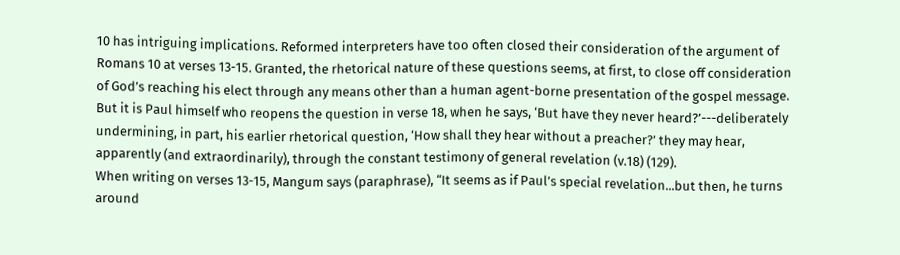10 has intriguing implications. Reformed interpreters have too often closed their consideration of the argument of Romans 10 at verses 13-15. Granted, the rhetorical nature of these questions seems, at first, to close off consideration of God’s reaching his elect through any means other than a human agent-borne presentation of the gospel message. But it is Paul himself who reopens the question in verse 18, when he says, ‘But have they never heard?’---deliberately undermining, in part, his earlier rhetorical question, ‘How shall they hear without a preacher?’ they may hear, apparently (and extraordinarily), through the constant testimony of general revelation (v.18) (129).
When writing on verses 13-15, Mangum says (paraphrase), “It seems as if Paul’s special revelation...but then, he turns around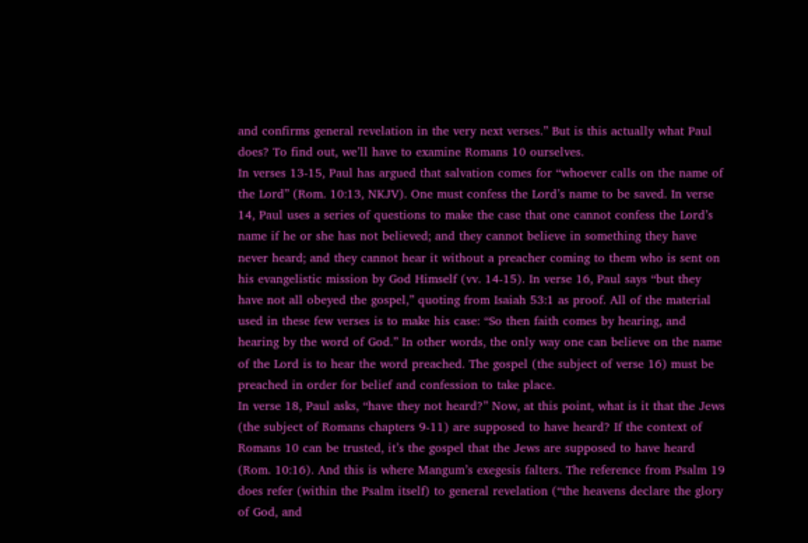and confirms general revelation in the very next verses.” But is this actually what Paul does? To find out, we’ll have to examine Romans 10 ourselves.
In verses 13-15, Paul has argued that salvation comes for “whoever calls on the name of the Lord” (Rom. 10:13, NKJV). One must confess the Lord’s name to be saved. In verse 14, Paul uses a series of questions to make the case that one cannot confess the Lord’s name if he or she has not believed; and they cannot believe in something they have never heard; and they cannot hear it without a preacher coming to them who is sent on his evangelistic mission by God Himself (vv. 14-15). In verse 16, Paul says “but they have not all obeyed the gospel,” quoting from Isaiah 53:1 as proof. All of the material used in these few verses is to make his case: “So then faith comes by hearing, and hearing by the word of God.” In other words, the only way one can believe on the name of the Lord is to hear the word preached. The gospel (the subject of verse 16) must be preached in order for belief and confession to take place.
In verse 18, Paul asks, “have they not heard?” Now, at this point, what is it that the Jews (the subject of Romans chapters 9-11) are supposed to have heard? If the context of Romans 10 can be trusted, it’s the gospel that the Jews are supposed to have heard (Rom. 10:16). And this is where Mangum’s exegesis falters. The reference from Psalm 19 does refer (within the Psalm itself) to general revelation (“the heavens declare the glory of God, and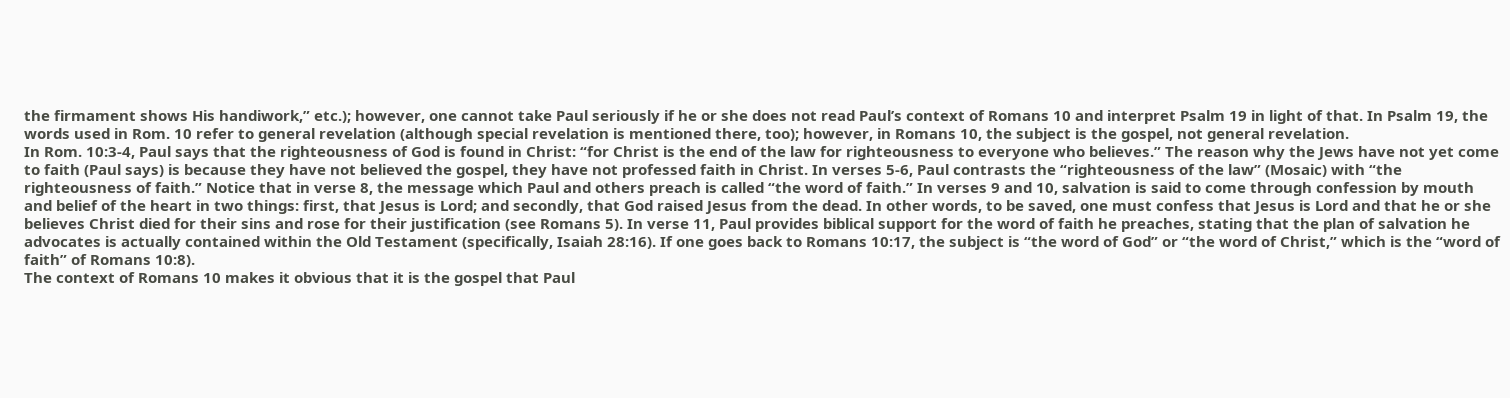the firmament shows His handiwork,” etc.); however, one cannot take Paul seriously if he or she does not read Paul’s context of Romans 10 and interpret Psalm 19 in light of that. In Psalm 19, the words used in Rom. 10 refer to general revelation (although special revelation is mentioned there, too); however, in Romans 10, the subject is the gospel, not general revelation.
In Rom. 10:3-4, Paul says that the righteousness of God is found in Christ: “for Christ is the end of the law for righteousness to everyone who believes.” The reason why the Jews have not yet come to faith (Paul says) is because they have not believed the gospel, they have not professed faith in Christ. In verses 5-6, Paul contrasts the “righteousness of the law” (Mosaic) with “the righteousness of faith.” Notice that in verse 8, the message which Paul and others preach is called “the word of faith.” In verses 9 and 10, salvation is said to come through confession by mouth and belief of the heart in two things: first, that Jesus is Lord; and secondly, that God raised Jesus from the dead. In other words, to be saved, one must confess that Jesus is Lord and that he or she believes Christ died for their sins and rose for their justification (see Romans 5). In verse 11, Paul provides biblical support for the word of faith he preaches, stating that the plan of salvation he advocates is actually contained within the Old Testament (specifically, Isaiah 28:16). If one goes back to Romans 10:17, the subject is “the word of God” or “the word of Christ,” which is the “word of faith” of Romans 10:8).
The context of Romans 10 makes it obvious that it is the gospel that Paul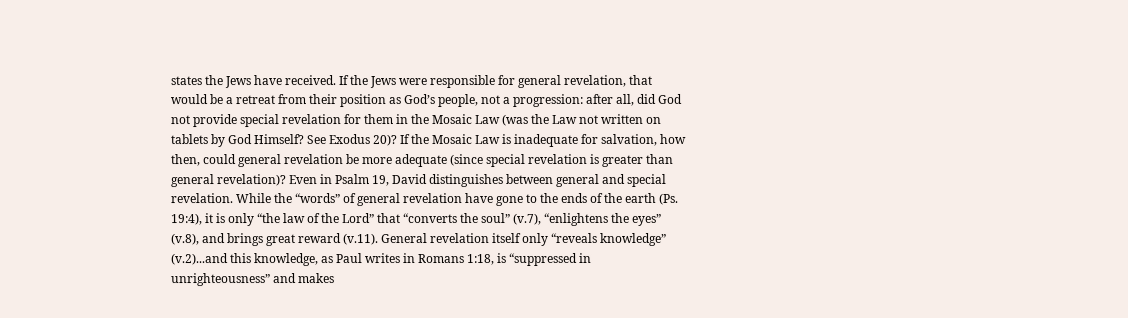states the Jews have received. If the Jews were responsible for general revelation, that would be a retreat from their position as God’s people, not a progression: after all, did God not provide special revelation for them in the Mosaic Law (was the Law not written on tablets by God Himself? See Exodus 20)? If the Mosaic Law is inadequate for salvation, how then, could general revelation be more adequate (since special revelation is greater than general revelation)? Even in Psalm 19, David distinguishes between general and special revelation. While the “words” of general revelation have gone to the ends of the earth (Ps. 19:4), it is only “the law of the Lord” that “converts the soul” (v.7), “enlightens the eyes” (v.8), and brings great reward (v.11). General revelation itself only “reveals knowledge” (v.2)...and this knowledge, as Paul writes in Romans 1:18, is “suppressed in unrighteousness” and makes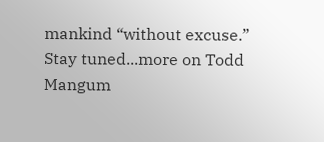mankind “without excuse.”
Stay tuned...more on Todd Mangum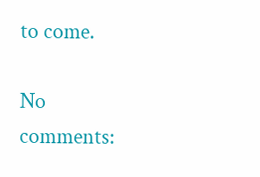to come.

No comments: